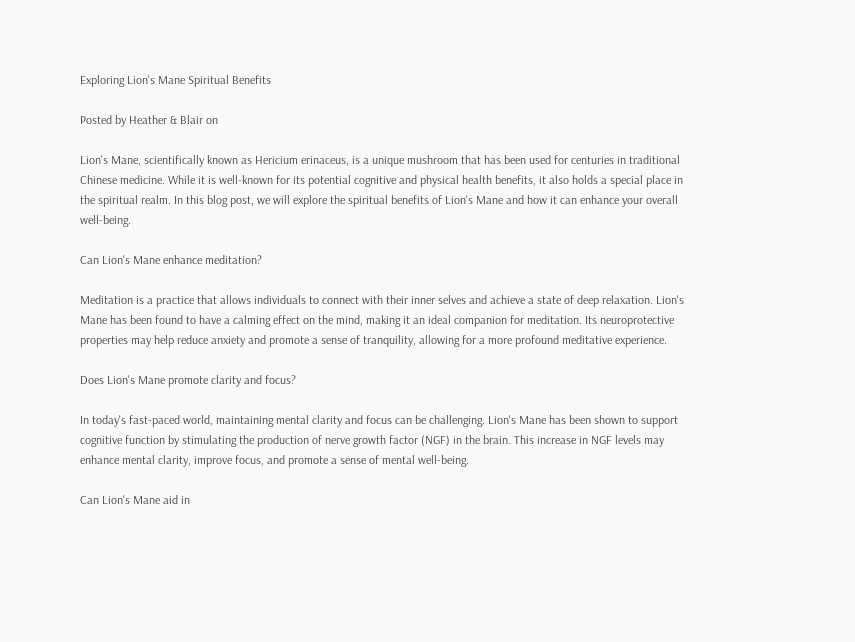Exploring Lion's Mane Spiritual Benefits

Posted by Heather & Blair on

Lion's Mane, scientifically known as Hericium erinaceus, is a unique mushroom that has been used for centuries in traditional Chinese medicine. While it is well-known for its potential cognitive and physical health benefits, it also holds a special place in the spiritual realm. In this blog post, we will explore the spiritual benefits of Lion's Mane and how it can enhance your overall well-being.

Can Lion's Mane enhance meditation?

Meditation is a practice that allows individuals to connect with their inner selves and achieve a state of deep relaxation. Lion's Mane has been found to have a calming effect on the mind, making it an ideal companion for meditation. Its neuroprotective properties may help reduce anxiety and promote a sense of tranquility, allowing for a more profound meditative experience.

Does Lion's Mane promote clarity and focus?

In today's fast-paced world, maintaining mental clarity and focus can be challenging. Lion's Mane has been shown to support cognitive function by stimulating the production of nerve growth factor (NGF) in the brain. This increase in NGF levels may enhance mental clarity, improve focus, and promote a sense of mental well-being.

Can Lion's Mane aid in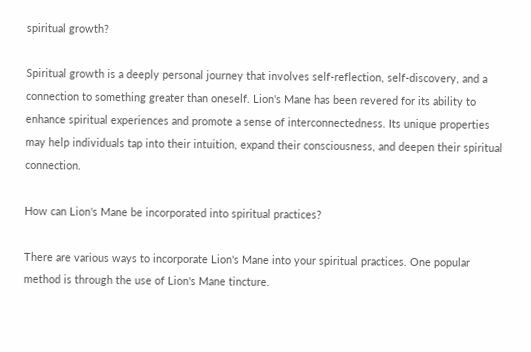spiritual growth?

Spiritual growth is a deeply personal journey that involves self-reflection, self-discovery, and a connection to something greater than oneself. Lion's Mane has been revered for its ability to enhance spiritual experiences and promote a sense of interconnectedness. Its unique properties may help individuals tap into their intuition, expand their consciousness, and deepen their spiritual connection.

How can Lion's Mane be incorporated into spiritual practices?

There are various ways to incorporate Lion's Mane into your spiritual practices. One popular method is through the use of Lion's Mane tincture.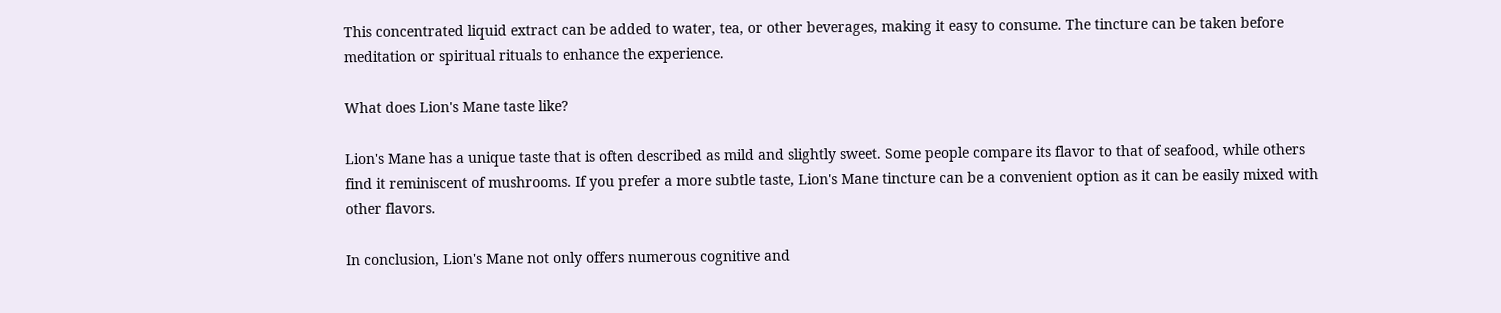This concentrated liquid extract can be added to water, tea, or other beverages, making it easy to consume. The tincture can be taken before meditation or spiritual rituals to enhance the experience.

What does Lion's Mane taste like?

Lion's Mane has a unique taste that is often described as mild and slightly sweet. Some people compare its flavor to that of seafood, while others find it reminiscent of mushrooms. If you prefer a more subtle taste, Lion's Mane tincture can be a convenient option as it can be easily mixed with other flavors.

In conclusion, Lion's Mane not only offers numerous cognitive and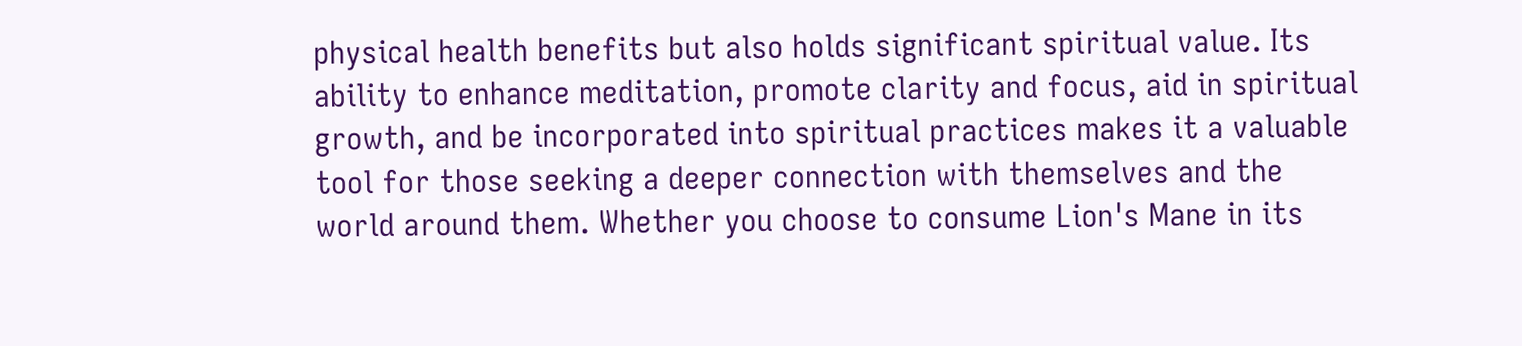physical health benefits but also holds significant spiritual value. Its ability to enhance meditation, promote clarity and focus, aid in spiritual growth, and be incorporated into spiritual practices makes it a valuable tool for those seeking a deeper connection with themselves and the world around them. Whether you choose to consume Lion's Mane in its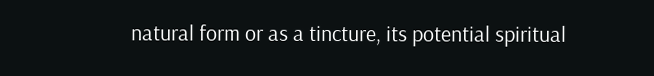natural form or as a tincture, its potential spiritual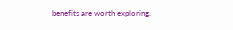benefits are worth exploring.